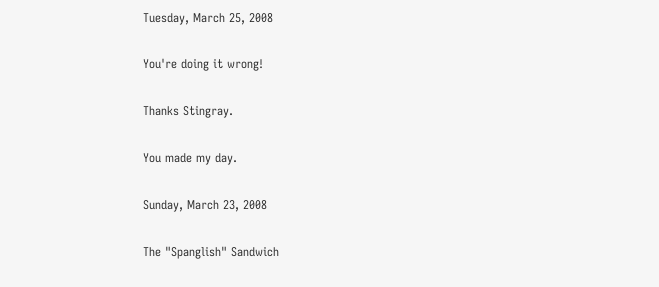Tuesday, March 25, 2008

You're doing it wrong!

Thanks Stingray.

You made my day.

Sunday, March 23, 2008

The "Spanglish" Sandwich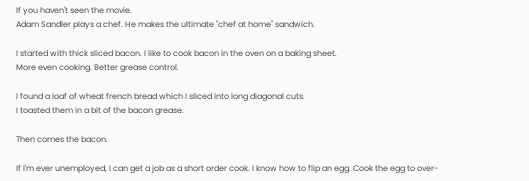If you haven't seen the movie.
Adam Sandler plays a chef. He makes the ultimate "chef at home" sandwich.

I started with thick sliced bacon. I like to cook bacon in the oven on a baking sheet.
More even cooking. Better grease control.

I found a loaf of wheat french bread which I sliced into long diagonal cuts.
I toasted them in a bit of the bacon grease.

Then comes the bacon.

If I'm ever unemployed, I can get a job as a short order cook. I know how to flip an egg. Cook the egg to over-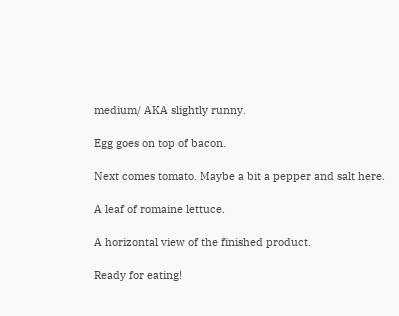medium/ AKA slightly runny.

Egg goes on top of bacon.

Next comes tomato. Maybe a bit a pepper and salt here.

A leaf of romaine lettuce.

A horizontal view of the finished product.

Ready for eating!